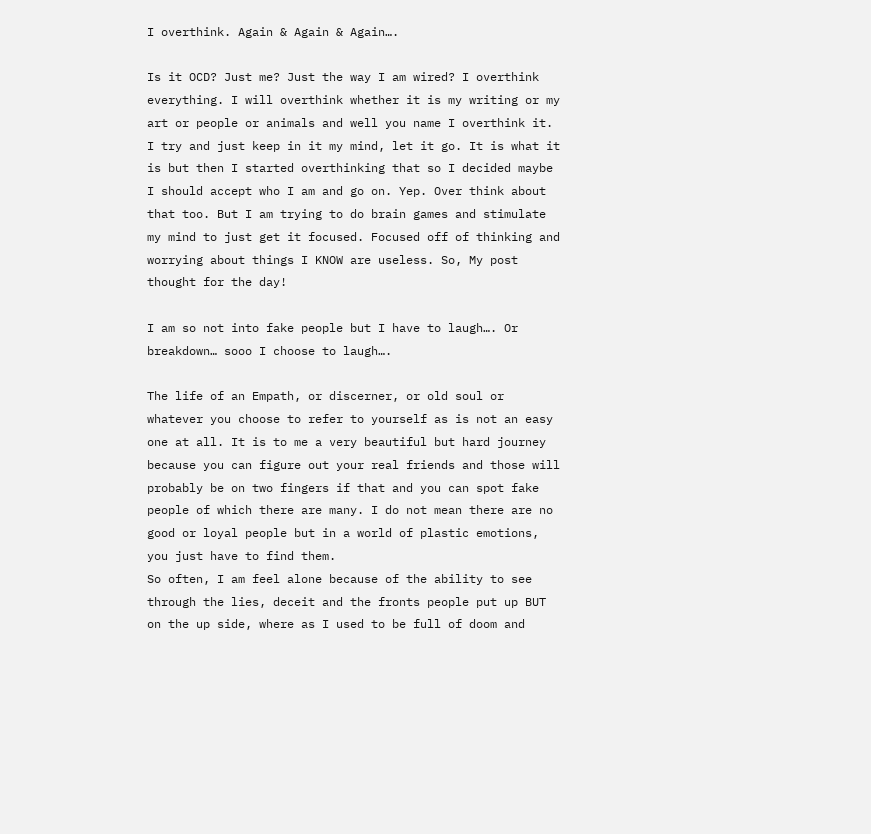I overthink. Again & Again & Again….

Is it OCD? Just me? Just the way I am wired? I overthink everything. I will overthink whether it is my writing or my art or people or animals and well you name I overthink it. I try and just keep in it my mind, let it go. It is what it is but then I started overthinking that so I decided maybe I should accept who I am and go on. Yep. Over think about that too. But I am trying to do brain games and stimulate my mind to just get it focused. Focused off of thinking and worrying about things I KNOW are useless. So, My post thought for the day!

I am so not into fake people but I have to laugh…. Or breakdown… sooo I choose to laugh….

The life of an Empath, or discerner, or old soul or whatever you choose to refer to yourself as is not an easy one at all. It is to me a very beautiful but hard journey because you can figure out your real friends and those will probably be on two fingers if that and you can spot fake people of which there are many. I do not mean there are no good or loyal people but in a world of plastic emotions, you just have to find them.
So often, I am feel alone because of the ability to see through the lies, deceit and the fronts people put up BUT on the up side, where as I used to be full of doom and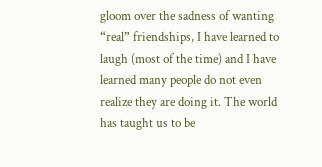gloom over the sadness of wanting “real” friendships, I have learned to laugh (most of the time) and I have learned many people do not even realize they are doing it. The world has taught us to be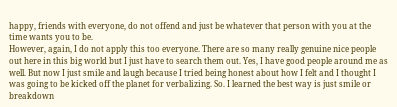happy, friends with everyone, do not offend and just be whatever that person with you at the time wants you to be.
However, again, I do not apply this too everyone. There are so many really genuine nice people out here in this big world but I just have to search them out. Yes, I have good people around me as well. But now I just smile and laugh because I tried being honest about how I felt and I thought I was going to be kicked off the planet for verbalizing. So. I learned the best way is just smile or breakdown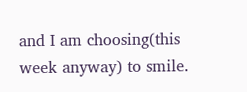and I am choosing(this week anyway) to smile.